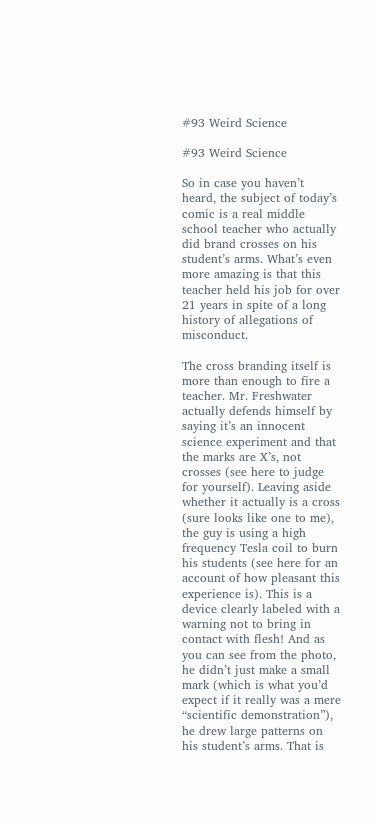#93 Weird Science

#93 Weird Science

So in case you haven’t heard, the subject of today’s comic is a real middle school teacher who actually did brand crosses on his student’s arms. What’s even more amazing is that this teacher held his job for over 21 years in spite of a long history of allegations of misconduct.

The cross branding itself is more than enough to fire a teacher. Mr. Freshwater actually defends himself by saying it’s an innocent science experiment and that the marks are X’s, not crosses (see here to judge for yourself). Leaving aside whether it actually is a cross (sure looks like one to me), the guy is using a high frequency Tesla coil to burn his students (see here for an account of how pleasant this experience is). This is a device clearly labeled with a warning not to bring in contact with flesh! And as you can see from the photo, he didn’t just make a small mark (which is what you’d expect if it really was a mere “scientific demonstration”), he drew large patterns on his student’s arms. That is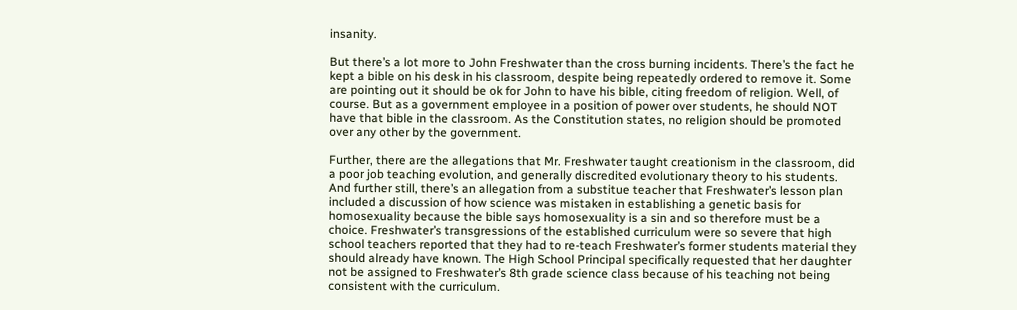insanity.

But there’s a lot more to John Freshwater than the cross burning incidents. There’s the fact he kept a bible on his desk in his classroom, despite being repeatedly ordered to remove it. Some are pointing out it should be ok for John to have his bible, citing freedom of religion. Well, of course. But as a government employee in a position of power over students, he should NOT have that bible in the classroom. As the Constitution states, no religion should be promoted over any other by the government.

Further, there are the allegations that Mr. Freshwater taught creationism in the classroom, did a poor job teaching evolution, and generally discredited evolutionary theory to his students. And further still, there’s an allegation from a substitue teacher that Freshwater’s lesson plan included a discussion of how science was mistaken in establishing a genetic basis for homosexuality because the bible says homosexuality is a sin and so therefore must be a choice. Freshwater’s transgressions of the established curriculum were so severe that high school teachers reported that they had to re-teach Freshwater’s former students material they should already have known. The High School Principal specifically requested that her daughter not be assigned to Freshwater’s 8th grade science class because of his teaching not being consistent with the curriculum.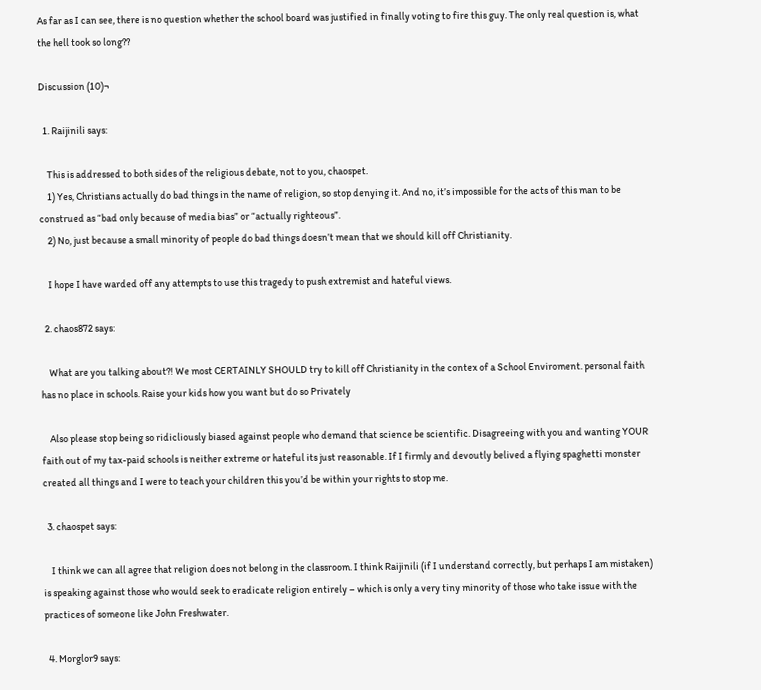As far as I can see, there is no question whether the school board was justified in finally voting to fire this guy. The only real question is, what the hell took so long??

Discussion (10)¬

  1. Raijinili says:

    This is addressed to both sides of the religious debate, not to you, chaospet.
    1) Yes, Christians actually do bad things in the name of religion, so stop denying it. And no, it’s impossible for the acts of this man to be construed as “bad only because of media bias” or “actually righteous”.
    2) No, just because a small minority of people do bad things doesn’t mean that we should kill off Christianity.

    I hope I have warded off any attempts to use this tragedy to push extremist and hateful views.

  2. chaos872 says:

    What are you talking about?! We most CERTAINLY SHOULD try to kill off Christianity in the contex of a School Enviroment. personal faith has no place in schools. Raise your kids how you want but do so Privately

    Also please stop being so ridicliously biased against people who demand that science be scientific. Disagreeing with you and wanting YOUR faith out of my tax-paid schools is neither extreme or hateful its just reasonable. If I firmly and devoutly belived a flying spaghetti monster created all things and I were to teach your children this you’d be within your rights to stop me.

  3. chaospet says:

    I think we can all agree that religion does not belong in the classroom. I think Raijinili (if I understand correctly, but perhaps I am mistaken) is speaking against those who would seek to eradicate religion entirely – which is only a very tiny minority of those who take issue with the practices of someone like John Freshwater.

  4. Morglor9 says: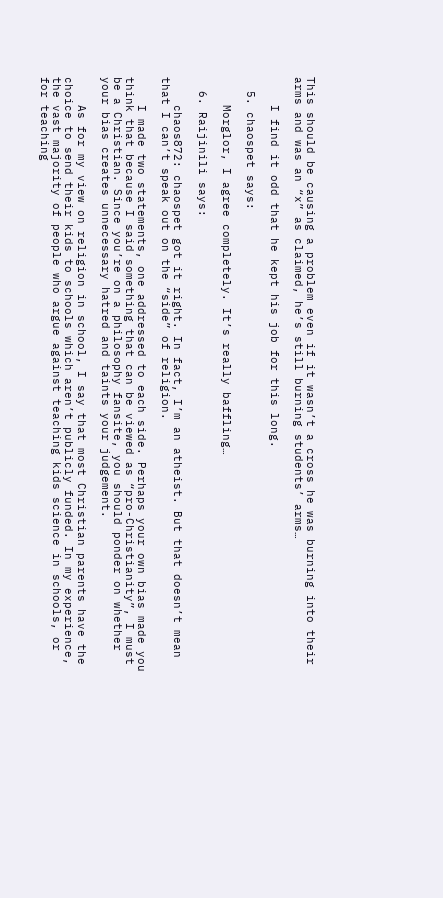This should be causing a problem even if it wasn’t a cross he was burning into their arms and was an “x” as claimed, he’s still burning students’ arms…

    I find it odd that he kept his job for this long.

  5. chaospet says:

    Morglor, I agree completely. It’s really baffling…

  6. Raijinili says:

    chaos872: chaospet got it right. In fact, I’m an atheist. But that doesn’t mean that I can’t speak out on the “side” of religion.

    I made two statements, one addressed to each side. Perhaps your own bias made you think that because I said something that can be viewed as “pro-Christianity”, I must be a Christian. Since you’re on a philosophy fansite, you should ponder on whether your bias creates unnecessary hatred and taints your judgement.

    As for my view on religion in school, I say that most Christian parents have the choice to send their kids to schools which aren’t publicly funded. In my experience, the vast majority of people who argue against teaching kids science in schools, or for teaching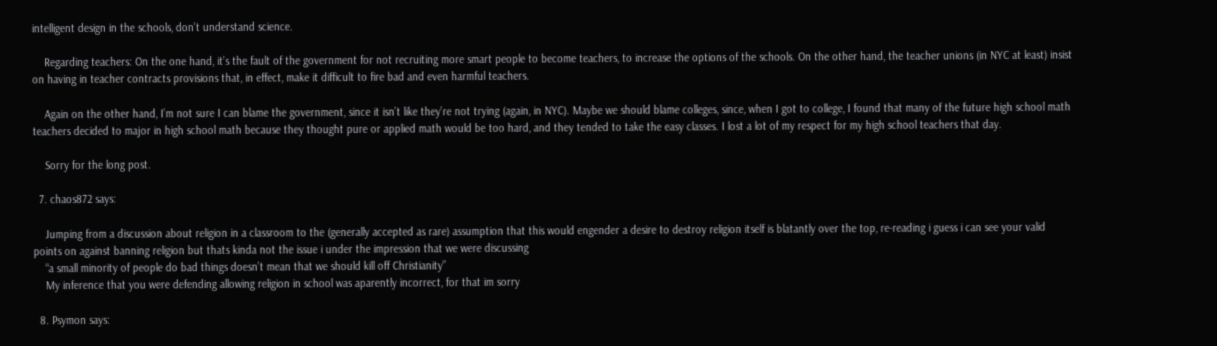intelligent design in the schools, don’t understand science.

    Regarding teachers: On the one hand, it’s the fault of the government for not recruiting more smart people to become teachers, to increase the options of the schools. On the other hand, the teacher unions (in NYC at least) insist on having in teacher contracts provisions that, in effect, make it difficult to fire bad and even harmful teachers.

    Again on the other hand, I’m not sure I can blame the government, since it isn’t like they’re not trying (again, in NYC). Maybe we should blame colleges, since, when I got to college, I found that many of the future high school math teachers decided to major in high school math because they thought pure or applied math would be too hard, and they tended to take the easy classes. I lost a lot of my respect for my high school teachers that day.

    Sorry for the long post.

  7. chaos872 says:

    Jumping from a discussion about religion in a classroom to the (generally accepted as rare) assumption that this would engender a desire to destroy religion itself is blatantly over the top, re-reading i guess i can see your valid points on against banning religion but thats kinda not the issue i under the impression that we were discussing
    “a small minority of people do bad things doesn’t mean that we should kill off Christianity”
    My inference that you were defending allowing religion in school was aparently incorrect, for that im sorry

  8. Psymon says: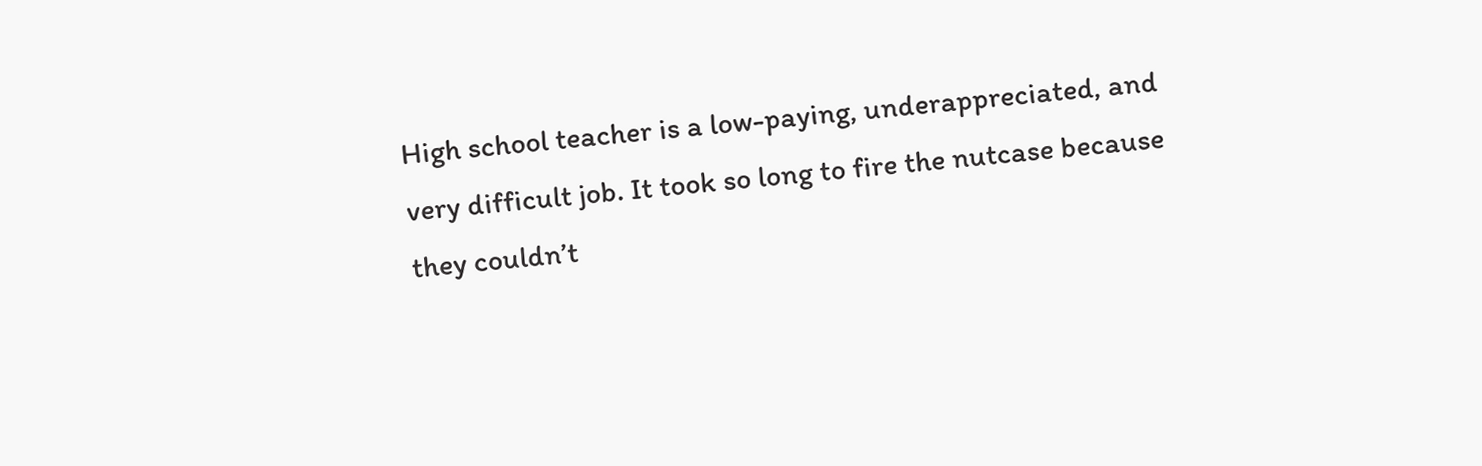High school teacher is a low-paying, underappreciated, and very difficult job. It took so long to fire the nutcase because they couldn’t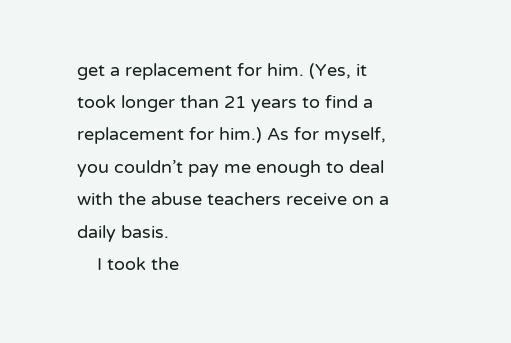get a replacement for him. (Yes, it took longer than 21 years to find a replacement for him.) As for myself, you couldn’t pay me enough to deal with the abuse teachers receive on a daily basis.
    I took the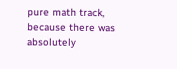pure math track, because there was absolutely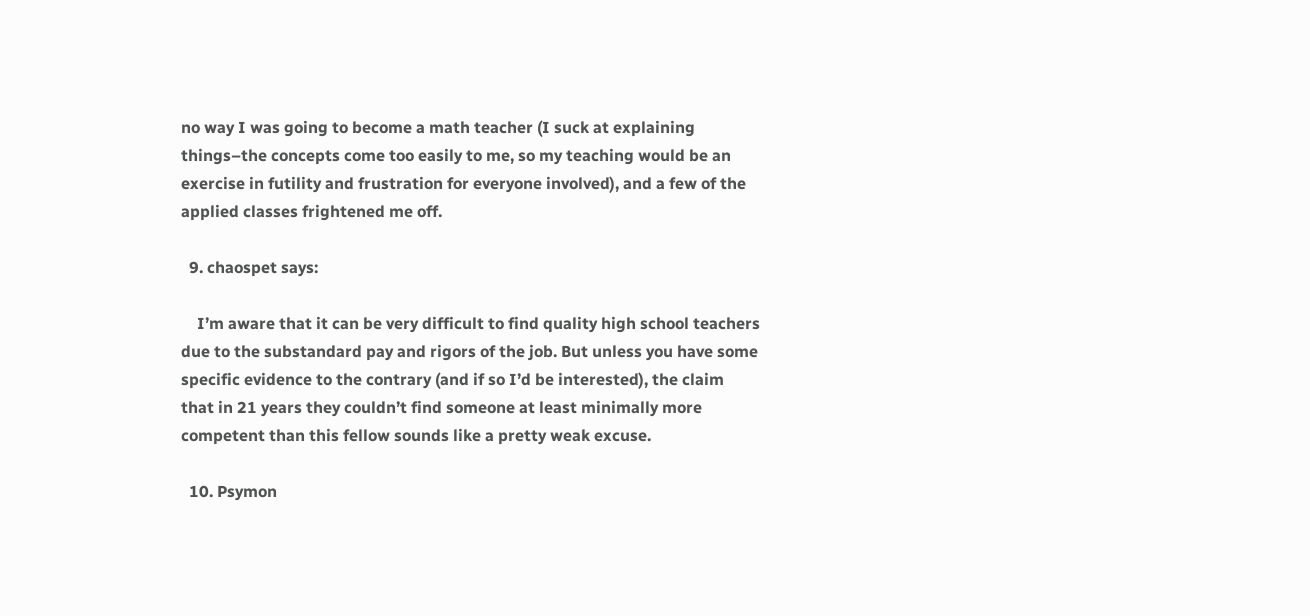no way I was going to become a math teacher (I suck at explaining things–the concepts come too easily to me, so my teaching would be an exercise in futility and frustration for everyone involved), and a few of the applied classes frightened me off.

  9. chaospet says:

    I’m aware that it can be very difficult to find quality high school teachers due to the substandard pay and rigors of the job. But unless you have some specific evidence to the contrary (and if so I’d be interested), the claim that in 21 years they couldn’t find someone at least minimally more competent than this fellow sounds like a pretty weak excuse.

  10. Psymon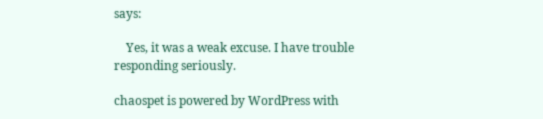says:

    Yes, it was a weak excuse. I have trouble responding seriously.

chaospet is powered by WordPress with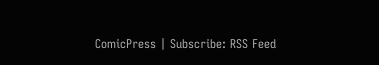ComicPress | Subscribe: RSS Feed